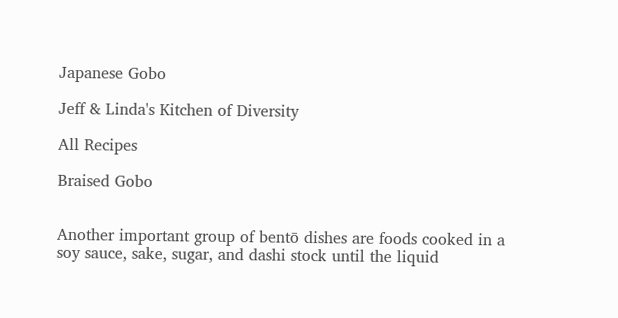Japanese Gobo

Jeff & Linda's Kitchen of Diversity

All Recipes

Braised Gobo


Another important group of bentō dishes are foods cooked in a soy sauce, sake, sugar, and dashi stock until the liquid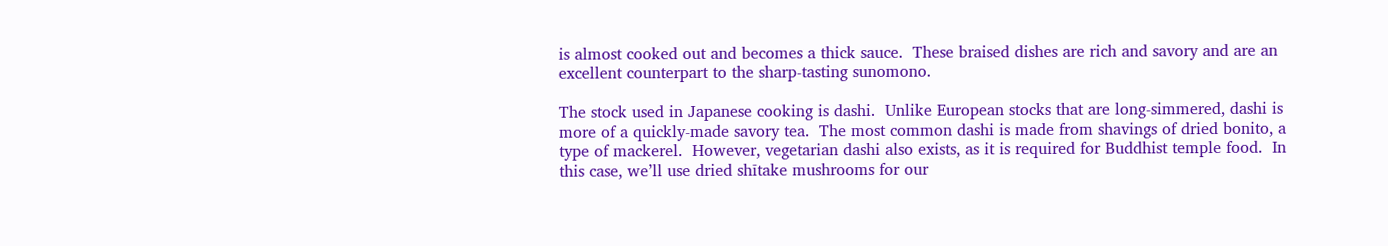is almost cooked out and becomes a thick sauce.  These braised dishes are rich and savory and are an excellent counterpart to the sharp-tasting sunomono.

The stock used in Japanese cooking is dashi.  Unlike European stocks that are long-simmered, dashi is more of a quickly-made savory tea.  The most common dashi is made from shavings of dried bonito, a type of mackerel.  However, vegetarian dashi also exists, as it is required for Buddhist temple food.  In this case, we’ll use dried shītake mushrooms for our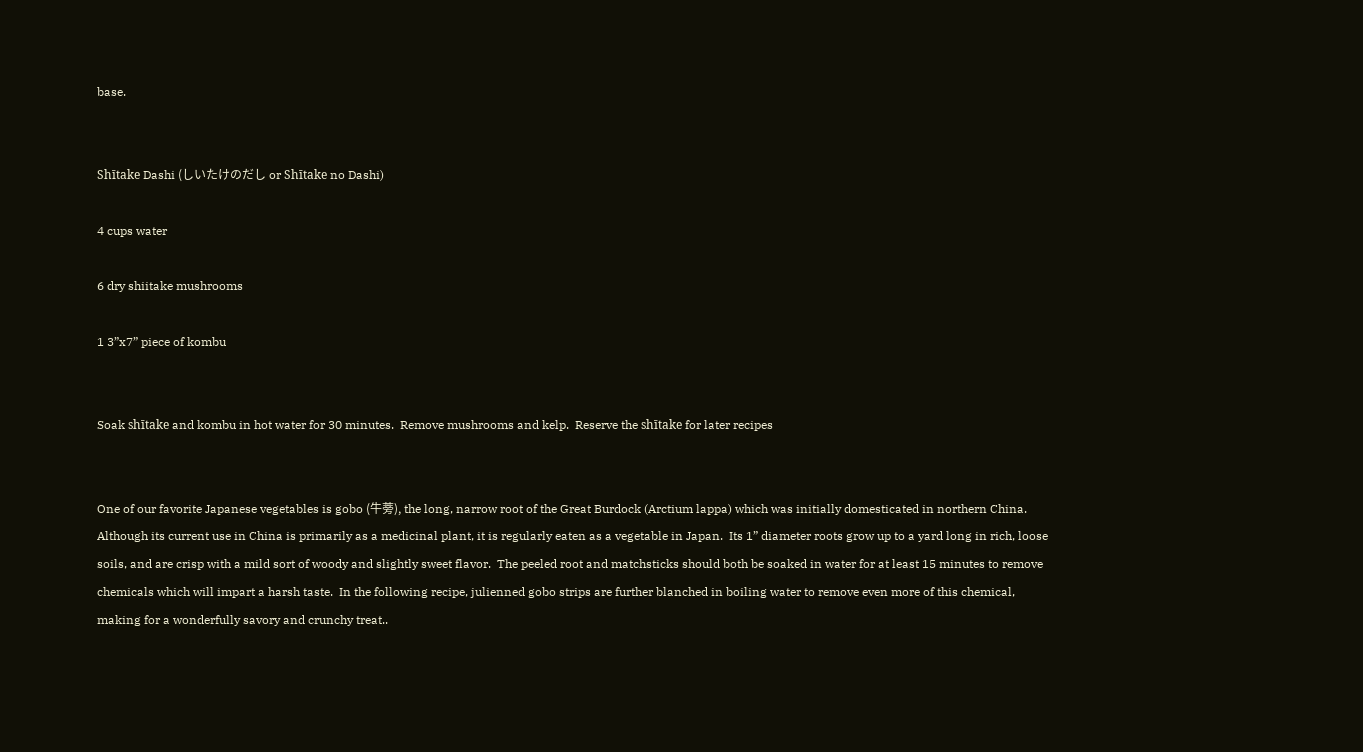base.


Shītake Dashi (しいたけのだし or Shītake no Dashi)

4 cups water

6 dry shiitake mushrooms

1 3”x7” piece of kombu


Soak shītake and kombu in hot water for 30 minutes.  Remove mushrooms and kelp.  Reserve the shītake for later recipes


One of our favorite Japanese vegetables is gobo (牛蒡), the long, narrow root of the Great Burdock (Arctium lappa) which was initially domesticated in northern China.  Although its current use in China is primarily as a medicinal plant, it is regularly eaten as a vegetable in Japan.  Its 1” diameter roots grow up to a yard long in rich, loose soils, and are crisp with a mild sort of woody and slightly sweet flavor.  The peeled root and matchsticks should both be soaked in water for at least 15 minutes to remove chemicals which will impart a harsh taste.  In the following recipe, julienned gobo strips are further blanched in boiling water to remove even more of this chemical, making for a wonderfully savory and crunchy treat..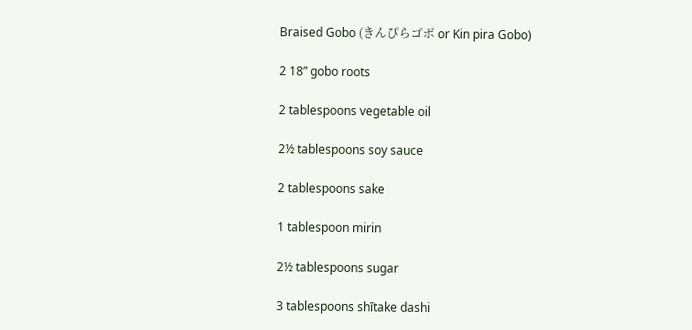Braised Gobo (きんぴらゴボ or Kin pira Gobo)

2 18” gobo roots

2 tablespoons vegetable oil

2½ tablespoons soy sauce

2 tablespoons sake

1 tablespoon mirin

2½ tablespoons sugar

3 tablespoons shītake dashi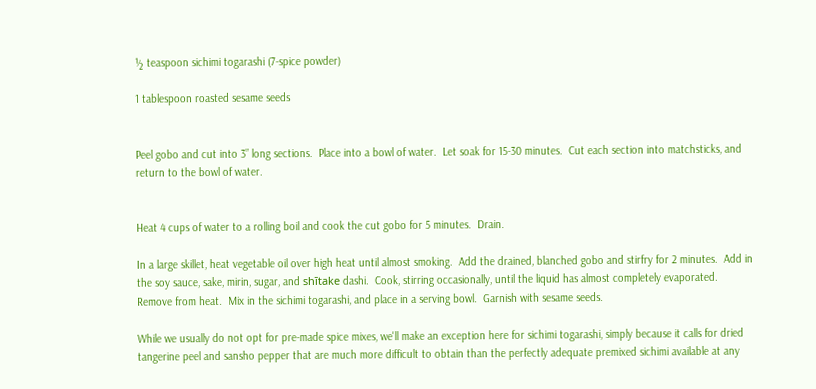½ teaspoon sichimi togarashi (7-spice powder)

1 tablespoon roasted sesame seeds


Peel gobo and cut into 3” long sections.  Place into a bowl of water.  Let soak for 15-30 minutes.  Cut each section into matchsticks, and return to the bowl of water.


Heat 4 cups of water to a rolling boil and cook the cut gobo for 5 minutes.  Drain.

In a large skillet, heat vegetable oil over high heat until almost smoking.  Add the drained, blanched gobo and stirfry for 2 minutes.  Add in the soy sauce, sake, mirin, sugar, and shītake dashi.  Cook, stirring occasionally, until the liquid has almost completely evaporated.  Remove from heat.  Mix in the sichimi togarashi, and place in a serving bowl.  Garnish with sesame seeds.

While we usually do not opt for pre-made spice mixes, we'll make an exception here for sichimi togarashi, simply because it calls for dried tangerine peel and sansho pepper that are much more difficult to obtain than the perfectly adequate premixed sichimi available at any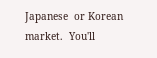Japanese  or Korean market.  You'll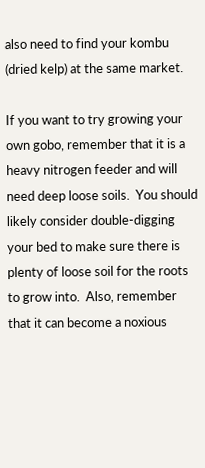also need to find your kombu (dried kelp) at the same market.

If you want to try growing your own gobo, remember that it is a heavy nitrogen feeder and will need deep loose soils.  You should likely consider double-digging your bed to make sure there is plenty of loose soil for the roots to grow into.  Also, remember that it can become a noxious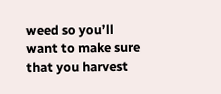weed so you’ll want to make sure that you harvest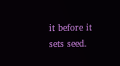it before it sets seed.